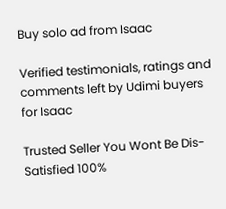Buy solo ad from Isaac

Verified testimonials, ratings and comments left by Udimi buyers for Isaac

Trusted Seller You Wont Be Dis-Satisfied 100%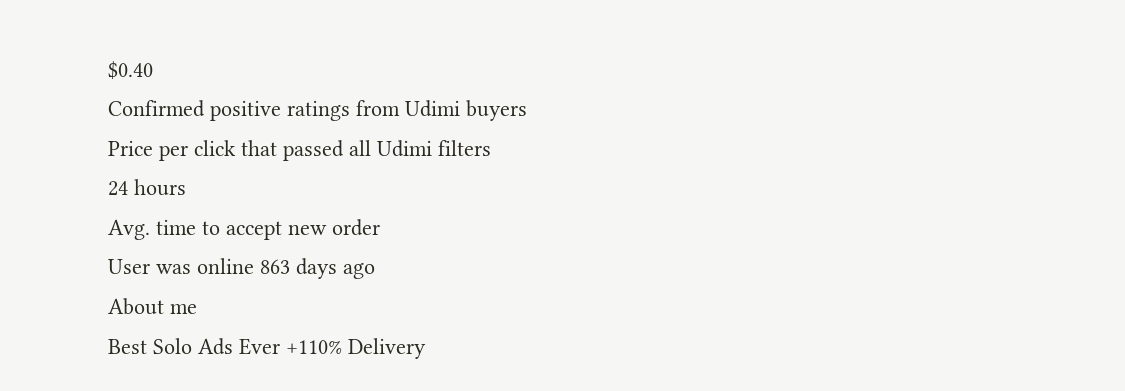$0.40
Confirmed positive ratings from Udimi buyers
Price per click that passed all Udimi filters
24 hours
Avg. time to accept new order
User was online 863 days ago
About me
Best Solo Ads Ever +110% Delivery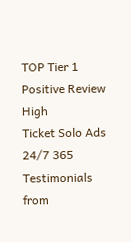TOP Tier 1 Positive Review High
Ticket Solo Ads 24/7 365
Testimonials from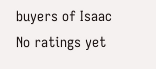buyers of Isaac
No ratings yet